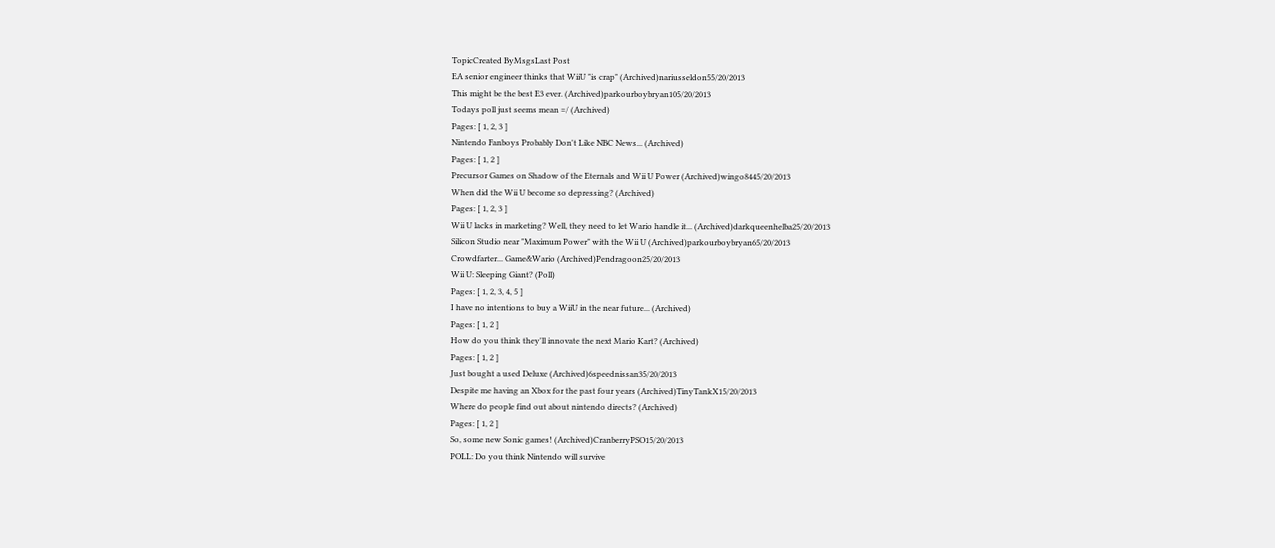TopicCreated ByMsgsLast Post
EA senior engineer thinks that WiiU "is crap" (Archived)nariusseldon55/20/2013
This might be the best E3 ever. (Archived)parkourboybryan105/20/2013
Todays poll just seems mean =/ (Archived)
Pages: [ 1, 2, 3 ]
Nintendo Fanboys Probably Don't Like NBC News... (Archived)
Pages: [ 1, 2 ]
Precursor Games on Shadow of the Eternals and Wii U Power (Archived)wingo8445/20/2013
When did the Wii U become so depressing? (Archived)
Pages: [ 1, 2, 3 ]
Wii U lacks in marketing? Well, they need to let Wario handle it... (Archived)darkqueenhelba25/20/2013
Silicon Studio near "Maximum Power" with the Wii U (Archived)parkourboybryan65/20/2013
Crowdfarter... Game&Wario (Archived)Pendragoon25/20/2013
Wii U: Sleeping Giant? (Poll)
Pages: [ 1, 2, 3, 4, 5 ]
I have no intentions to buy a WiiU in the near future... (Archived)
Pages: [ 1, 2 ]
How do you think they'll innovate the next Mario Kart? (Archived)
Pages: [ 1, 2 ]
Just bought a used Deluxe (Archived)6speednissan35/20/2013
Despite me having an Xbox for the past four years (Archived)TinyTankX15/20/2013
Where do people find out about nintendo directs? (Archived)
Pages: [ 1, 2 ]
So, some new Sonic games! (Archived)CranberryPSO15/20/2013
POLL: Do you think Nintendo will survive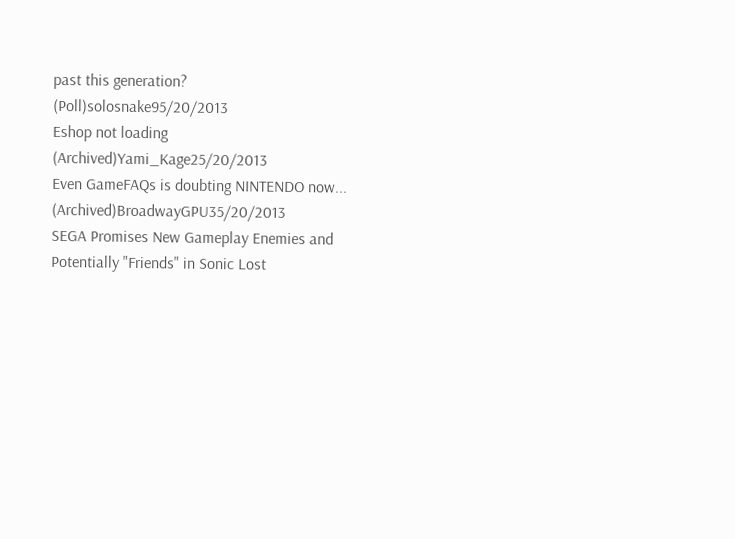past this generation? (Poll)solosnake95/20/2013
Eshop not loading (Archived)Yami_Kage25/20/2013
Even GameFAQs is doubting NINTENDO now... (Archived)BroadwayGPU35/20/2013
SEGA Promises New Gameplay Enemies and Potentially "Friends" in Sonic Lost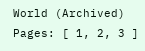World (Archived)
Pages: [ 1, 2, 3 ]